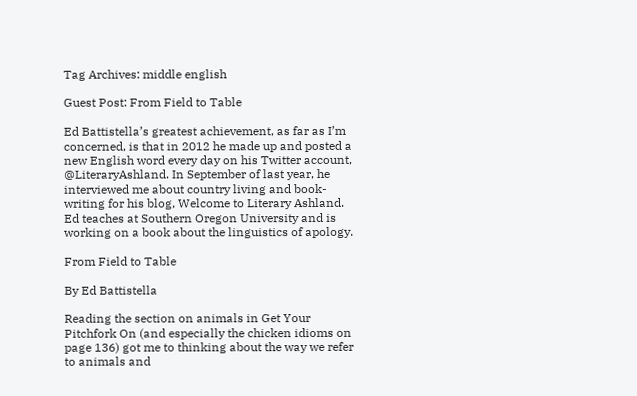Tag Archives: middle english

Guest Post: From Field to Table

Ed Battistella’s greatest achievement, as far as I’m concerned, is that in 2012 he made up and posted a new English word every day on his Twitter account, @LiteraryAshland. In September of last year, he interviewed me about country living and book-writing for his blog, Welcome to Literary Ashland. Ed teaches at Southern Oregon University and is working on a book about the linguistics of apology.

From Field to Table

By Ed Battistella

Reading the section on animals in Get Your Pitchfork On (and especially the chicken idioms on page 136) got me to thinking about the way we refer to animals and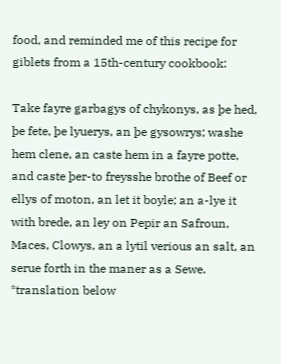food, and reminded me of this recipe for giblets from a 15th-century cookbook:

Take fayre garbagys of chykonys, as þe hed, þe fete, þe lyuerys, an þe gysowrys; washe hem clene, an caste hem in a fayre potte, and caste þer-to freysshe brothe of Beef or ellys of moton, an let it boyle; an a-lye it with brede, an ley on Pepir an Safroun, Maces, Clowys, an a lytil verious an salt, an serue forth in the maner as a Sewe.  *translation below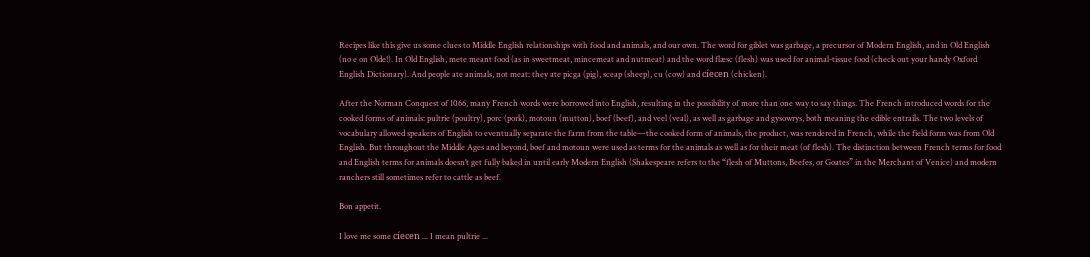Recipes like this give us some clues to Middle English relationships with food and animals, and our own. The word for giblet was garbage, a precursor of Modern English, and in Old English (no e on Olde!). In Old English, mete meant food (as in sweetmeat, mincemeat and nutmeat) and the word flæsc (flesh) was used for animal-tissue food (check out your handy Oxford English Dictionary). And people ate animals, not meat: they ate picga (pig), sceap (sheep), cu (cow) and cíecen (chicken).

After the Norman Conquest of 1066, many French words were borrowed into English, resulting in the possibility of more than one way to say things. The French introduced words for the cooked forms of animals: pultrie (poultry), porc (pork), motoun (mutton), boef (beef), and veel (veal), as well as garbage and gysowrys, both meaning the edible entrails. The two levels of vocabulary allowed speakers of English to eventually separate the farm from the table—the cooked form of animals, the product, was rendered in French, while the field form was from Old English. But throughout the Middle Ages and beyond, boef and motoun were used as terms for the animals as well as for their meat (of flesh). The distinction between French terms for food and English terms for animals doesn’t get fully baked in until early Modern English (Shakespeare refers to the “flesh of Muttons, Beefes, or Goates” in the Merchant of Venice) and modern ranchers still sometimes refer to cattle as beef.

Bon appetit.

I love me some cíecen ... I mean pultrie ...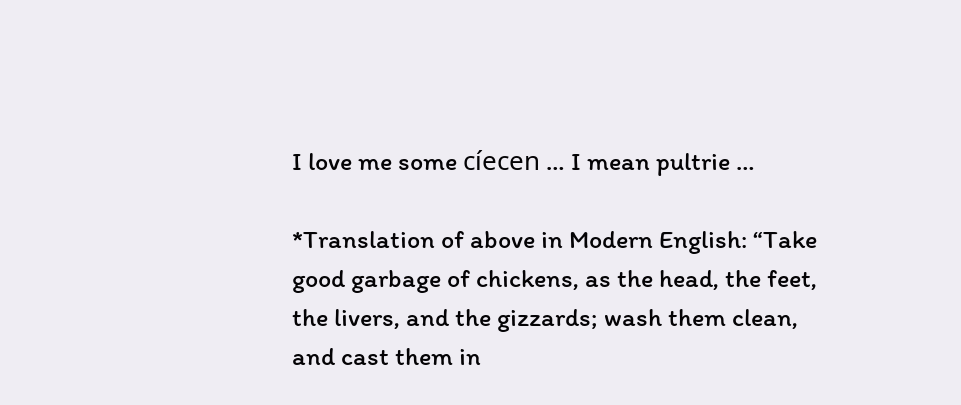I love me some cíecen … I mean pultrie …

*Translation of above in Modern English: “Take good garbage of chickens, as the head, the feet, the livers, and the gizzards; wash them clean, and cast them in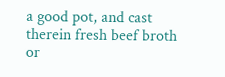a good pot, and cast therein fresh beef broth or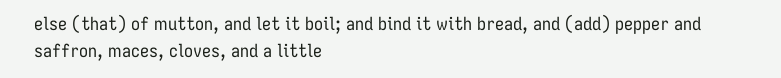else (that) of mutton, and let it boil; and bind it with bread, and (add) pepper and saffron, maces, cloves, and a little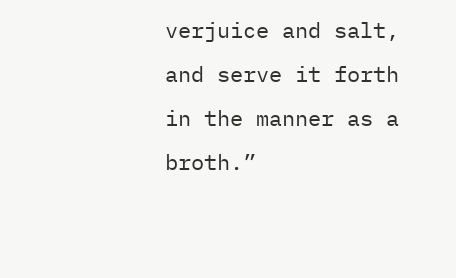verjuice and salt, and serve it forth in the manner as a broth.”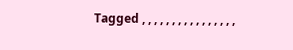Tagged , , , , , , , , , , , , , , , ,